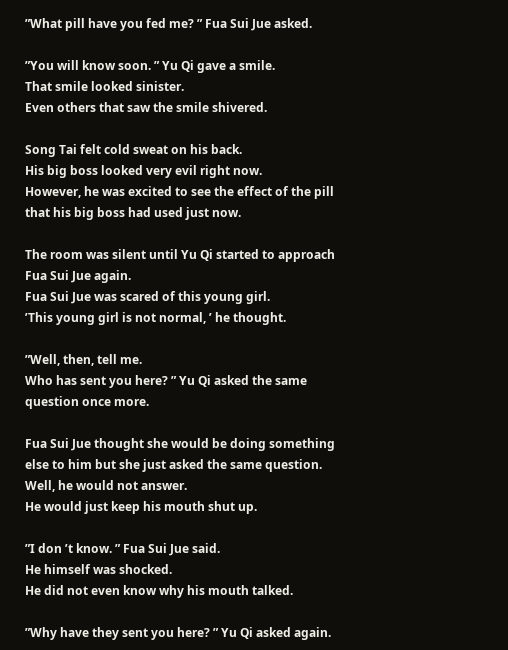”What pill have you fed me? ” Fua Sui Jue asked.

”You will know soon. ” Yu Qi gave a smile.
That smile looked sinister.
Even others that saw the smile shivered.

Song Tai felt cold sweat on his back.
His big boss looked very evil right now.
However, he was excited to see the effect of the pill that his big boss had used just now.

The room was silent until Yu Qi started to approach Fua Sui Jue again.
Fua Sui Jue was scared of this young girl.
’This young girl is not normal, ’ he thought.

”Well, then, tell me.
Who has sent you here? ” Yu Qi asked the same question once more.

Fua Sui Jue thought she would be doing something else to him but she just asked the same question.
Well, he would not answer.
He would just keep his mouth shut up.

”I don ’t know. ” Fua Sui Jue said.
He himself was shocked.
He did not even know why his mouth talked.

”Why have they sent you here? ” Yu Qi asked again.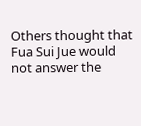Others thought that Fua Sui Jue would not answer the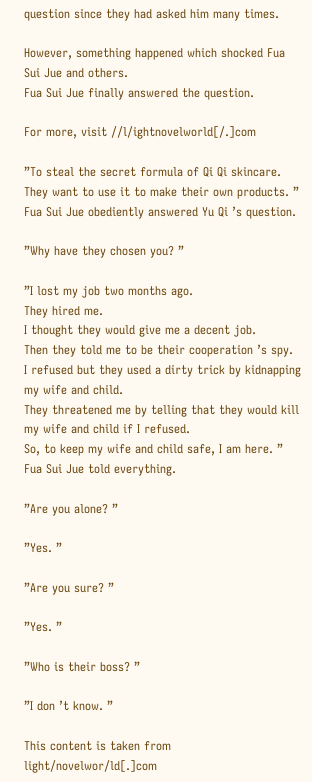question since they had asked him many times.

However, something happened which shocked Fua Sui Jue and others.
Fua Sui Jue finally answered the question.

For more, visit //l/ightnovelworld[/.]com

”To steal the secret formula of Qi Qi skincare.
They want to use it to make their own products. ” Fua Sui Jue obediently answered Yu Qi ’s question.

”Why have they chosen you? ”

”I lost my job two months ago.
They hired me.
I thought they would give me a decent job.
Then they told me to be their cooperation ’s spy.
I refused but they used a dirty trick by kidnapping my wife and child.
They threatened me by telling that they would kill my wife and child if I refused.
So, to keep my wife and child safe, I am here. ” Fua Sui Jue told everything.

”Are you alone? ”

”Yes. ”

”Are you sure? ”

”Yes. ”

”Who is their boss? ”

”I don ’t know. ”

This content is taken from light/novelwor/ld[.]com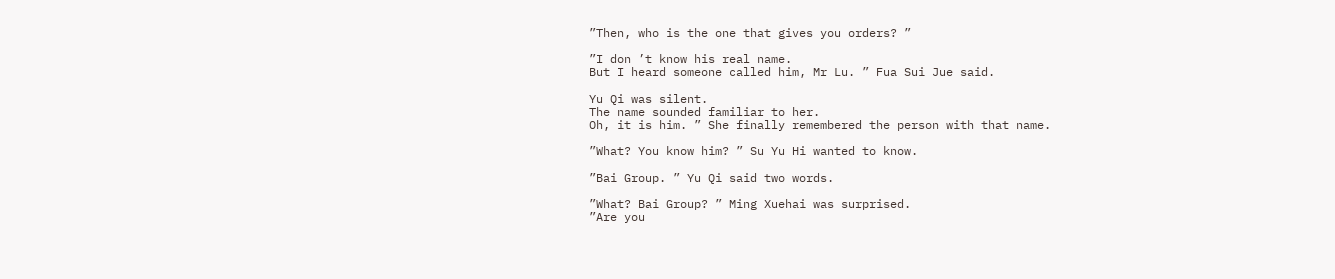”Then, who is the one that gives you orders? ”

”I don ’t know his real name.
But I heard someone called him, Mr Lu. ” Fua Sui Jue said.

Yu Qi was silent.
The name sounded familiar to her.
Oh, it is him. ” She finally remembered the person with that name.

”What? You know him? ” Su Yu Hi wanted to know.

”Bai Group. ” Yu Qi said two words.

”What? Bai Group? ” Ming Xuehai was surprised.
”Are you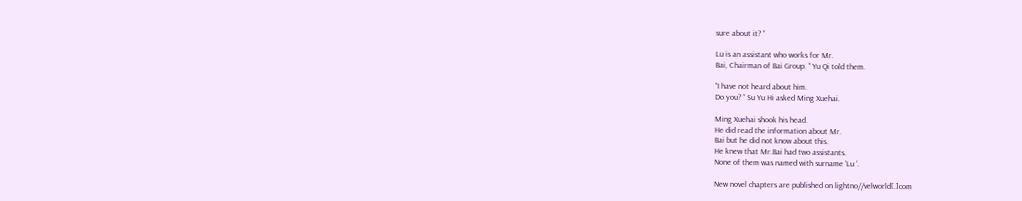sure about it? ”

Lu is an assistant who works for Mr.
Bai, Chairman of Bai Group. ” Yu Qi told them.

”I have not heard about him.
Do you? ” Su Yu Hi asked Ming Xuehai.

Ming Xuehai shook his head.
He did read the information about Mr.
Bai but he did not know about this.
He knew that Mr.Bai had two assistants.
None of them was named with surname ’Lu ’.

New novel chapters are published on lightno//velworld[.]com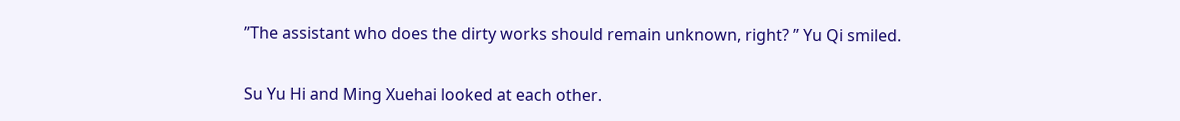”The assistant who does the dirty works should remain unknown, right? ” Yu Qi smiled.

Su Yu Hi and Ming Xuehai looked at each other.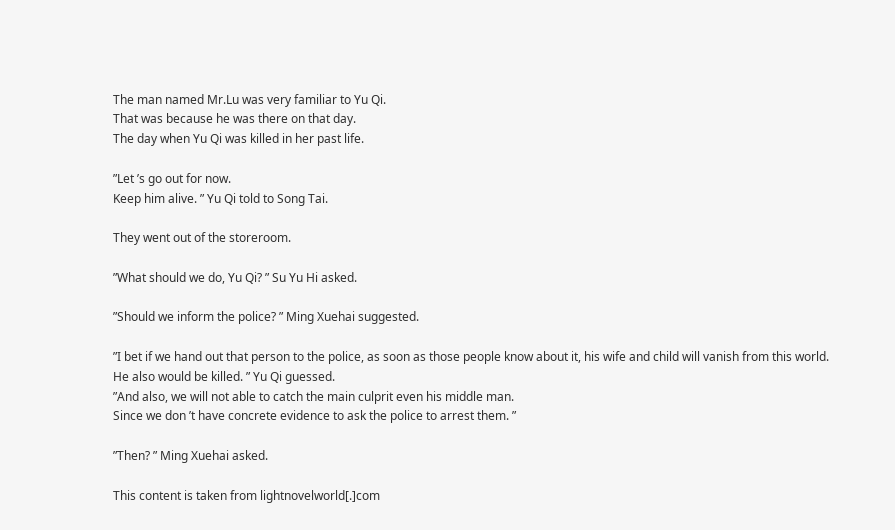The man named Mr.Lu was very familiar to Yu Qi.
That was because he was there on that day.
The day when Yu Qi was killed in her past life.

”Let ’s go out for now.
Keep him alive. ” Yu Qi told to Song Tai.

They went out of the storeroom.

”What should we do, Yu Qi? ” Su Yu Hi asked.

”Should we inform the police? ” Ming Xuehai suggested.

”I bet if we hand out that person to the police, as soon as those people know about it, his wife and child will vanish from this world.
He also would be killed. ” Yu Qi guessed.
”And also, we will not able to catch the main culprit even his middle man.
Since we don ’t have concrete evidence to ask the police to arrest them. ”

”Then? ” Ming Xuehai asked.

This content is taken from lightnovelworld[.]com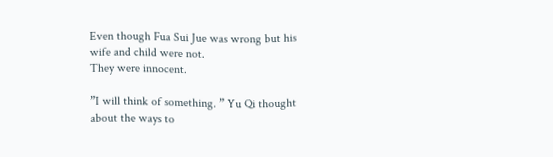Even though Fua Sui Jue was wrong but his wife and child were not.
They were innocent.

”I will think of something. ” Yu Qi thought about the ways to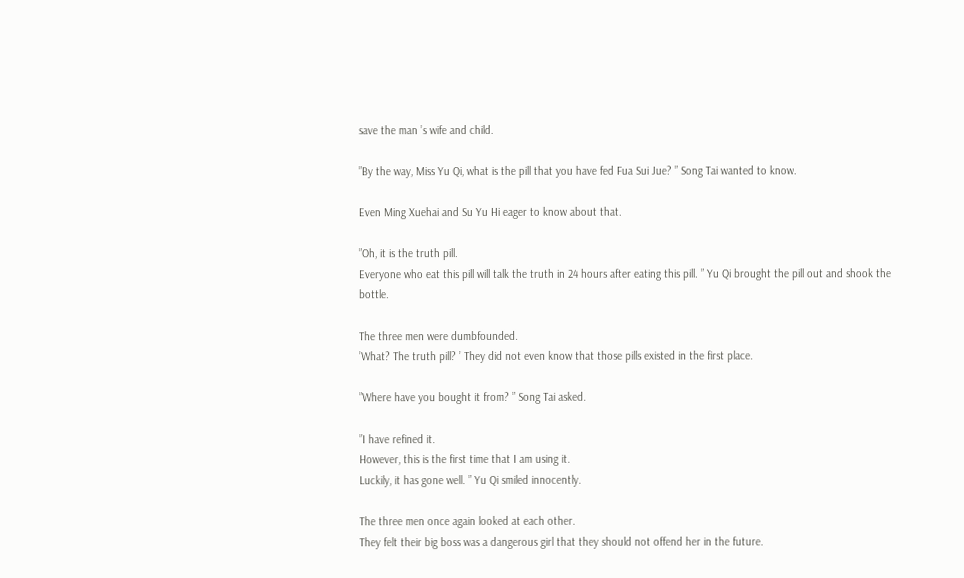save the man ’s wife and child.

”By the way, Miss Yu Qi, what is the pill that you have fed Fua Sui Jue? ” Song Tai wanted to know.

Even Ming Xuehai and Su Yu Hi eager to know about that.

”Oh, it is the truth pill.
Everyone who eat this pill will talk the truth in 24 hours after eating this pill. ” Yu Qi brought the pill out and shook the bottle.

The three men were dumbfounded.
’What? The truth pill? ’ They did not even know that those pills existed in the first place.

”Where have you bought it from? ” Song Tai asked.

”I have refined it.
However, this is the first time that I am using it.
Luckily, it has gone well. ” Yu Qi smiled innocently.

The three men once again looked at each other.
They felt their big boss was a dangerous girl that they should not offend her in the future.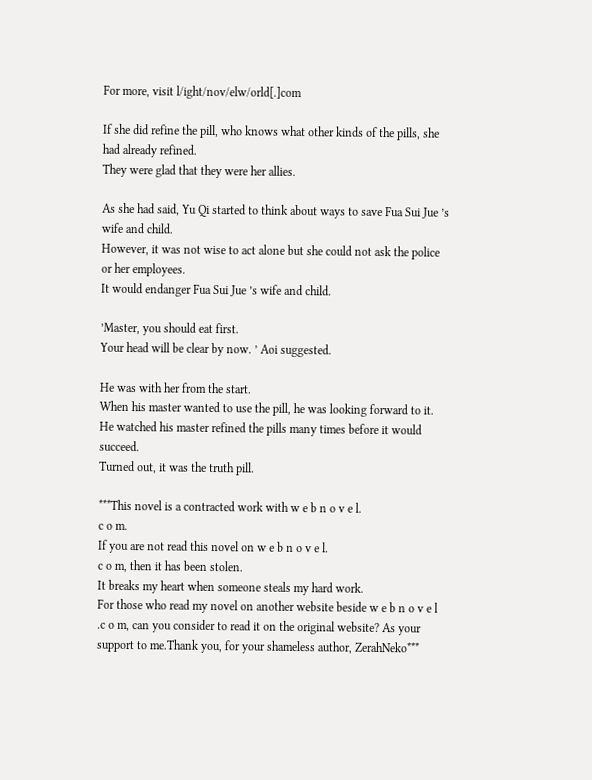For more, visit l/ight/nov/elw/orld[.]com

If she did refine the pill, who knows what other kinds of the pills, she had already refined.
They were glad that they were her allies.

As she had said, Yu Qi started to think about ways to save Fua Sui Jue ’s wife and child.
However, it was not wise to act alone but she could not ask the police or her employees.
It would endanger Fua Sui Jue ’s wife and child.

’Master, you should eat first.
Your head will be clear by now. ’ Aoi suggested.

He was with her from the start.
When his master wanted to use the pill, he was looking forward to it.
He watched his master refined the pills many times before it would succeed.
Turned out, it was the truth pill.

***This novel is a contracted work with w e b n o v e l.
c o m.
If you are not read this novel on w e b n o v e l.
c o m, then it has been stolen.
It breaks my heart when someone steals my hard work.
For those who read my novel on another website beside w e b n o v e l .c o m, can you consider to read it on the original website? As your support to me.Thank you, for your shameless author, ZerahNeko***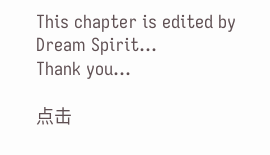This chapter is edited by Dream Spirit…
Thank you…

点击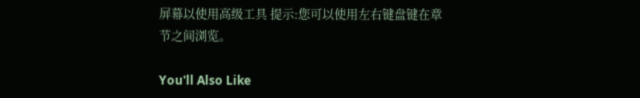屏幕以使用高级工具 提示:您可以使用左右键盘键在章节之间浏览。

You'll Also Like